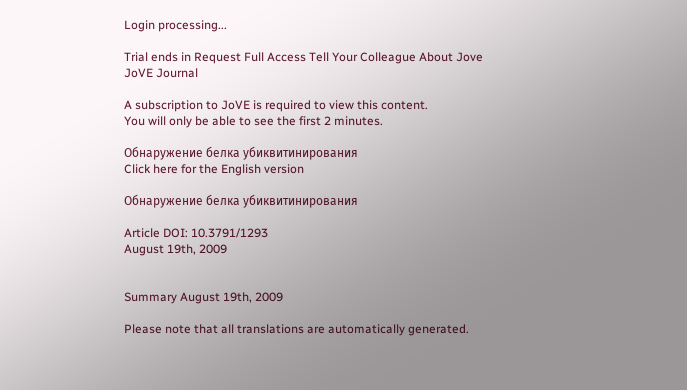Login processing...

Trial ends in Request Full Access Tell Your Colleague About Jove
JoVE Journal

A subscription to JoVE is required to view this content.
You will only be able to see the first 2 minutes.

Обнаружение белка убиквитинирования
Click here for the English version

Обнаружение белка убиквитинирования

Article DOI: 10.3791/1293
August 19th, 2009


Summary August 19th, 2009

Please note that all translations are automatically generated.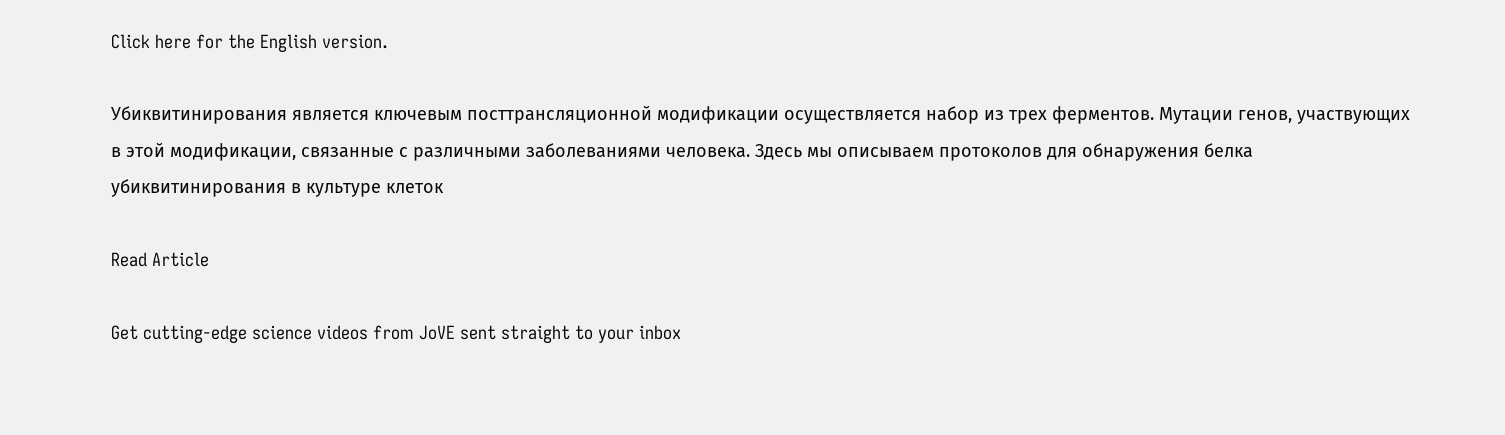Click here for the English version.

Убиквитинирования является ключевым посттрансляционной модификации осуществляется набор из трех ферментов. Мутации генов, участвующих в этой модификации, связанные с различными заболеваниями человека. Здесь мы описываем протоколов для обнаружения белка убиквитинирования в культуре клеток

Read Article

Get cutting-edge science videos from JoVE sent straight to your inbox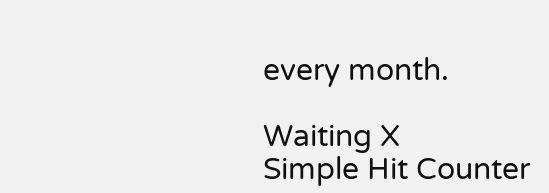every month.

Waiting X
Simple Hit Counter